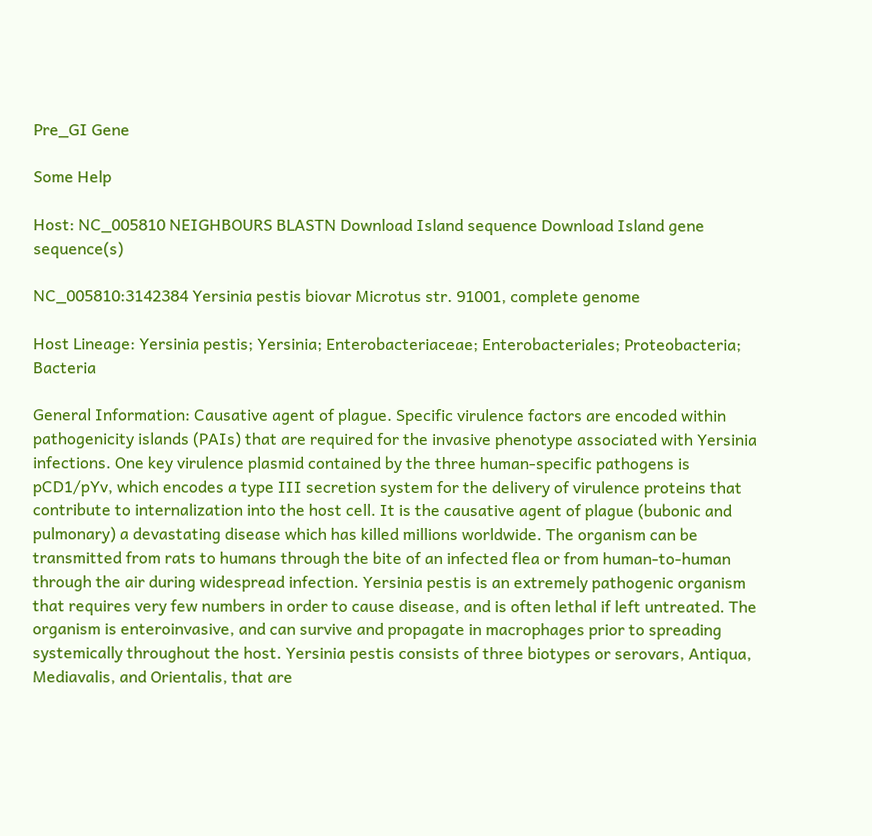Pre_GI Gene

Some Help

Host: NC_005810 NEIGHBOURS BLASTN Download Island sequence Download Island gene sequence(s)

NC_005810:3142384 Yersinia pestis biovar Microtus str. 91001, complete genome

Host Lineage: Yersinia pestis; Yersinia; Enterobacteriaceae; Enterobacteriales; Proteobacteria; Bacteria

General Information: Causative agent of plague. Specific virulence factors are encoded within pathogenicity islands (PAIs) that are required for the invasive phenotype associated with Yersinia infections. One key virulence plasmid contained by the three human-specific pathogens is pCD1/pYv, which encodes a type III secretion system for the delivery of virulence proteins that contribute to internalization into the host cell. It is the causative agent of plague (bubonic and pulmonary) a devastating disease which has killed millions worldwide. The organism can be transmitted from rats to humans through the bite of an infected flea or from human-to-human through the air during widespread infection. Yersinia pestis is an extremely pathogenic organism that requires very few numbers in order to cause disease, and is often lethal if left untreated. The organism is enteroinvasive, and can survive and propagate in macrophages prior to spreading systemically throughout the host. Yersinia pestis consists of three biotypes or serovars, Antiqua, Mediavalis, and Orientalis, that are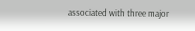associated with three major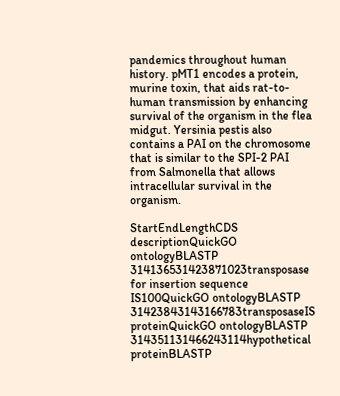pandemics throughout human history. pMT1 encodes a protein, murine toxin, that aids rat-to-human transmission by enhancing survival of the organism in the flea midgut. Yersinia pestis also contains a PAI on the chromosome that is similar to the SPI-2 PAI from Salmonella that allows intracellular survival in the organism.

StartEndLengthCDS descriptionQuickGO ontologyBLASTP
314136531423871023transposase for insertion sequence IS100QuickGO ontologyBLASTP
31423843143166783transposaseIS proteinQuickGO ontologyBLASTP
314351131466243114hypothetical proteinBLASTP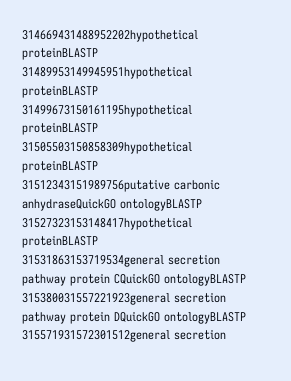314669431488952202hypothetical proteinBLASTP
31489953149945951hypothetical proteinBLASTP
31499673150161195hypothetical proteinBLASTP
31505503150858309hypothetical proteinBLASTP
31512343151989756putative carbonic anhydraseQuickGO ontologyBLASTP
31527323153148417hypothetical proteinBLASTP
31531863153719534general secretion pathway protein CQuickGO ontologyBLASTP
315380031557221923general secretion pathway protein DQuickGO ontologyBLASTP
315571931572301512general secretion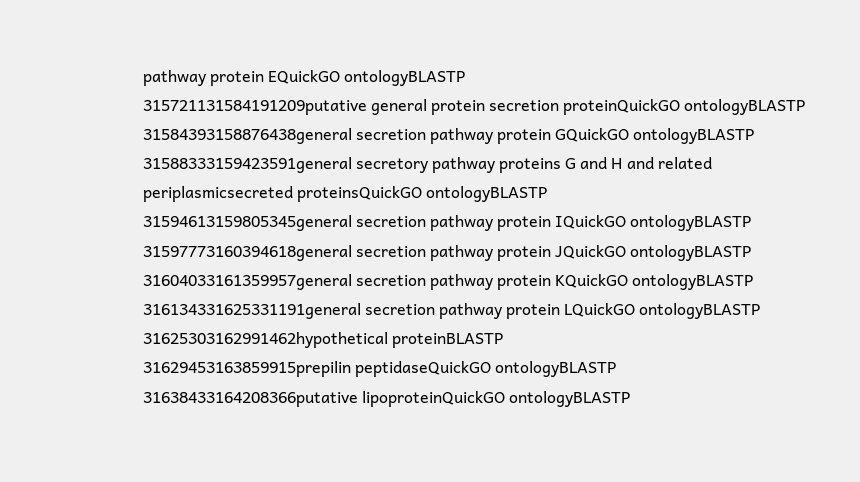pathway protein EQuickGO ontologyBLASTP
315721131584191209putative general protein secretion proteinQuickGO ontologyBLASTP
31584393158876438general secretion pathway protein GQuickGO ontologyBLASTP
31588333159423591general secretory pathway proteins G and H and related periplasmicsecreted proteinsQuickGO ontologyBLASTP
31594613159805345general secretion pathway protein IQuickGO ontologyBLASTP
31597773160394618general secretion pathway protein JQuickGO ontologyBLASTP
31604033161359957general secretion pathway protein KQuickGO ontologyBLASTP
316134331625331191general secretion pathway protein LQuickGO ontologyBLASTP
31625303162991462hypothetical proteinBLASTP
31629453163859915prepilin peptidaseQuickGO ontologyBLASTP
31638433164208366putative lipoproteinQuickGO ontologyBLASTP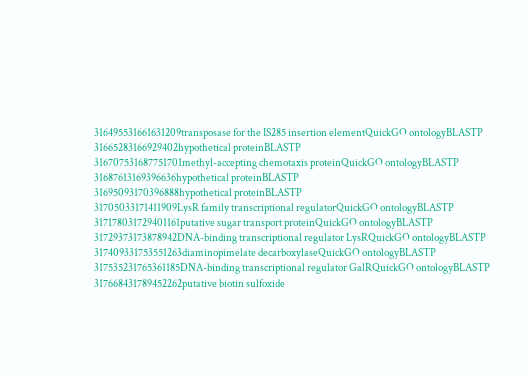316495531661631209transposase for the IS285 insertion elementQuickGO ontologyBLASTP
31665283166929402hypothetical proteinBLASTP
316707531687751701methyl-accepting chemotaxis proteinQuickGO ontologyBLASTP
31687613169396636hypothetical proteinBLASTP
31695093170396888hypothetical proteinBLASTP
31705033171411909LysR family transcriptional regulatorQuickGO ontologyBLASTP
317178031729401161putative sugar transport proteinQuickGO ontologyBLASTP
31729373173878942DNA-binding transcriptional regulator LysRQuickGO ontologyBLASTP
317409331753551263diaminopimelate decarboxylaseQuickGO ontologyBLASTP
317535231765361185DNA-binding transcriptional regulator GalRQuickGO ontologyBLASTP
317668431789452262putative biotin sulfoxide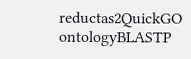reductas2QuickGO ontologyBLASTP